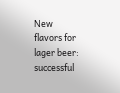New flavors for lager beer: successful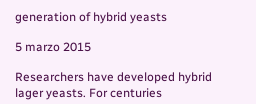generation of hybrid yeasts

5 marzo 2015

Researchers have developed hybrid lager yeasts. For centuries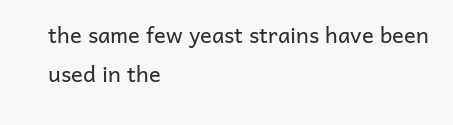the same few yeast strains have been used in the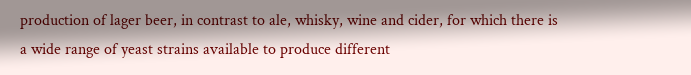production of lager beer, in contrast to ale, whisky, wine and cider, for which there is a wide range of yeast strains available to produce different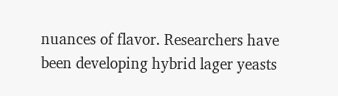nuances of flavor. Researchers have been developing hybrid lager yeasts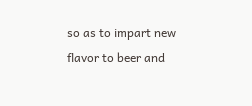so as to impart new flavor to beer and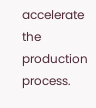accelerate the production process.